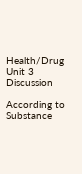Health/Drug Unit 3 Discussion

According to Substance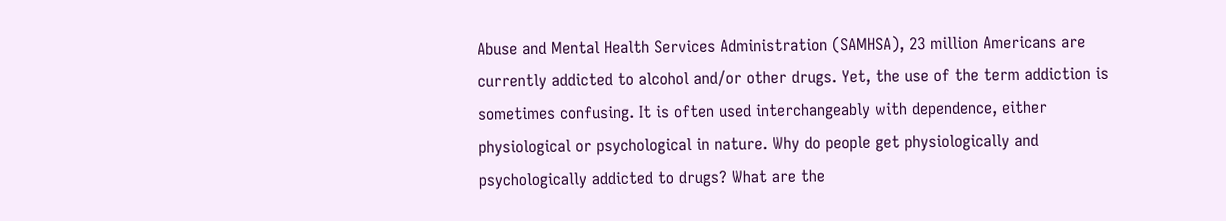Abuse and Mental Health Services Administration (SAMHSA), 23 million Americans are currently addicted to alcohol and/or other drugs. Yet, the use of the term addiction is sometimes confusing. It is often used interchangeably with dependence, either physiological or psychological in nature. Why do people get physiologically and psychologically addicted to drugs? What are the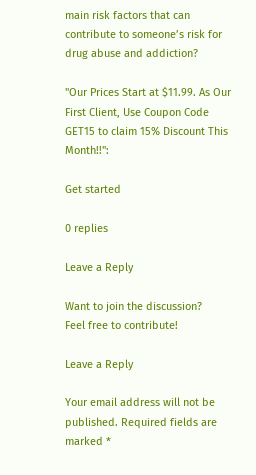main risk factors that can contribute to someone’s risk for drug abuse and addiction?

"Our Prices Start at $11.99. As Our First Client, Use Coupon Code GET15 to claim 15% Discount This Month!!":

Get started

0 replies

Leave a Reply

Want to join the discussion?
Feel free to contribute!

Leave a Reply

Your email address will not be published. Required fields are marked *